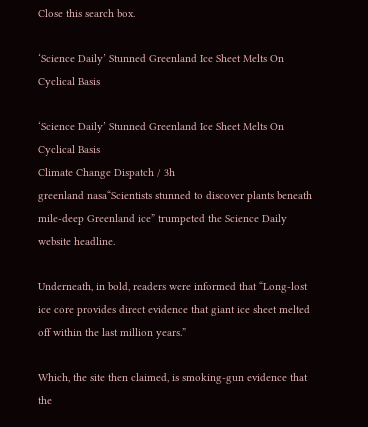Close this search box.

‘Science Daily’ Stunned Greenland Ice Sheet Melts On Cyclical Basis

‘Science Daily’ Stunned Greenland Ice Sheet Melts On Cyclical Basis
Climate Change Dispatch / 3h
greenland nasa“Scientists stunned to discover plants beneath mile-deep Greenland ice” trumpeted the Science Daily website headline.

Underneath, in bold, readers were informed that “Long-lost ice core provides direct evidence that giant ice sheet melted off within the last million years.”

Which, the site then claimed, is smoking-gun evidence that the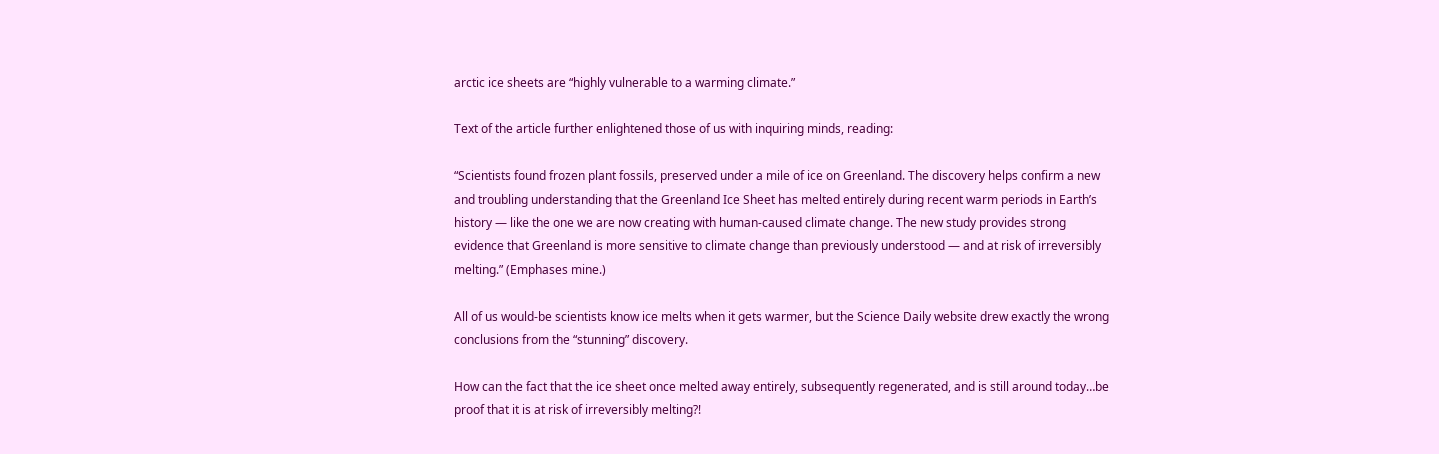arctic ice sheets are “highly vulnerable to a warming climate.”

Text of the article further enlightened those of us with inquiring minds, reading:

“Scientists found frozen plant fossils, preserved under a mile of ice on Greenland. The discovery helps confirm a new and troubling understanding that the Greenland Ice Sheet has melted entirely during recent warm periods in Earth’s history — like the one we are now creating with human-caused climate change. The new study provides strong evidence that Greenland is more sensitive to climate change than previously understood — and at risk of irreversibly melting.” (Emphases mine.)

All of us would-be scientists know ice melts when it gets warmer, but the Science Daily website drew exactly the wrong conclusions from the “stunning” discovery.

How can the fact that the ice sheet once melted away entirely, subsequently regenerated, and is still around today…be proof that it is at risk of irreversibly melting?!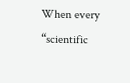When every “scientific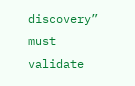discovery” must validate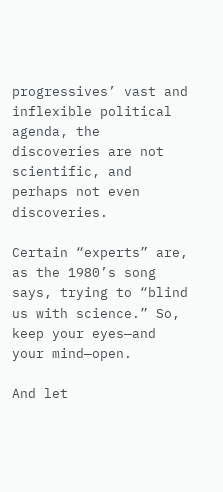progressives’ vast and inflexible political agenda, the discoveries are not scientific, and perhaps not even discoveries.

Certain “experts” are, as the 1980’s song says, trying to “blind us with science.” So, keep your eyes—and your mind—open.

And let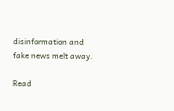disinformation and fake news melt away.

Read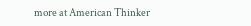more at American Thinker